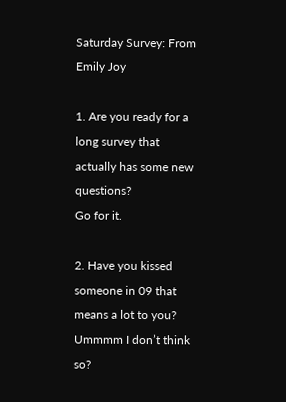Saturday Survey: From Emily Joy

1. Are you ready for a long survey that actually has some new questions?
Go for it.

2. Have you kissed someone in 09 that means a lot to you?
Ummmm I don’t think so?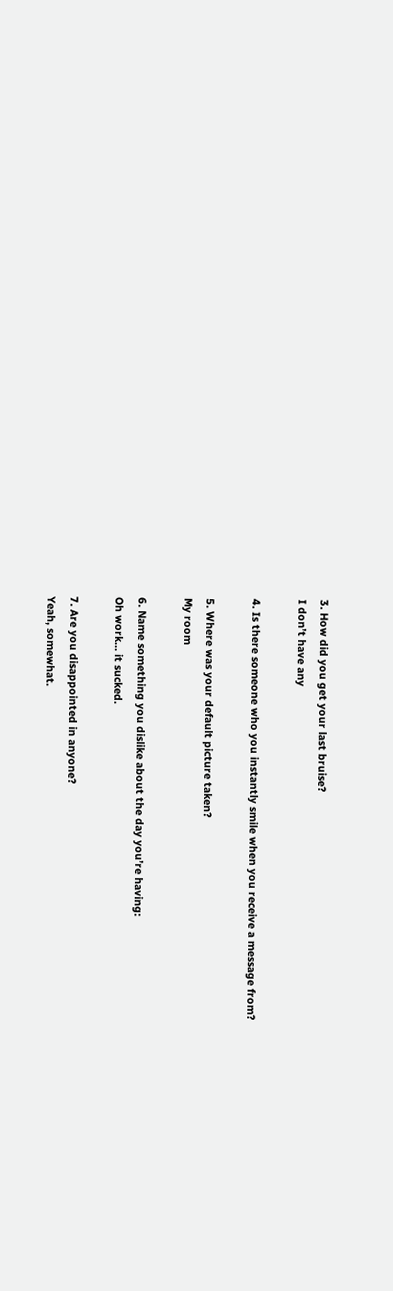3. How did you get your last bruise?
I don’t have any

4. Is there someone who you instantly smile when you receive a message from?

5. Where was your default picture taken?
My room

6. Name something you dislike about the day you’re having:
Oh work… it sucked.

7. Are you disappointed in anyone?
Yeah, somewhat.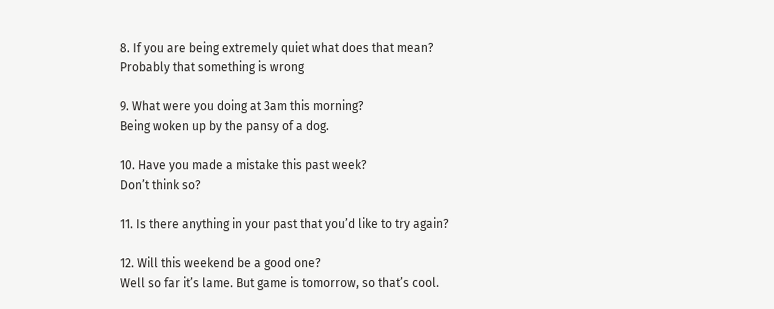8. If you are being extremely quiet what does that mean?
Probably that something is wrong

9. What were you doing at 3am this morning?
Being woken up by the pansy of a dog.

10. Have you made a mistake this past week?
Don’t think so?

11. Is there anything in your past that you’d like to try again?

12. Will this weekend be a good one?
Well so far it’s lame. But game is tomorrow, so that’s cool.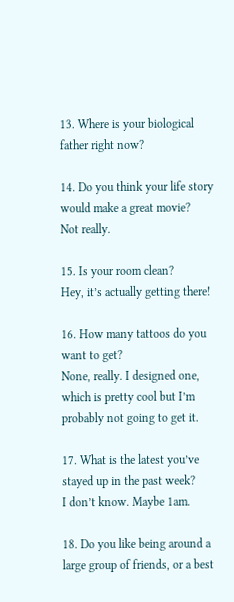13. Where is your biological father right now?

14. Do you think your life story would make a great movie?
Not really.

15. Is your room clean?
Hey, it’s actually getting there!

16. How many tattoos do you want to get?
None, really. I designed one, which is pretty cool but I’m probably not going to get it.

17. What is the latest you’ve stayed up in the past week?
I don’t know. Maybe 1am.

18. Do you like being around a large group of friends, or a best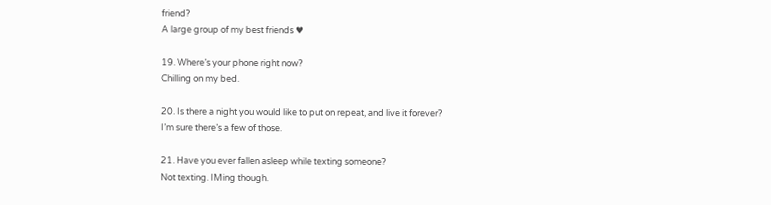friend?
A large group of my best friends ♥

19. Where’s your phone right now?
Chilling on my bed.

20. Is there a night you would like to put on repeat, and live it forever?
I’m sure there’s a few of those.

21. Have you ever fallen asleep while texting someone?
Not texting. IMing though.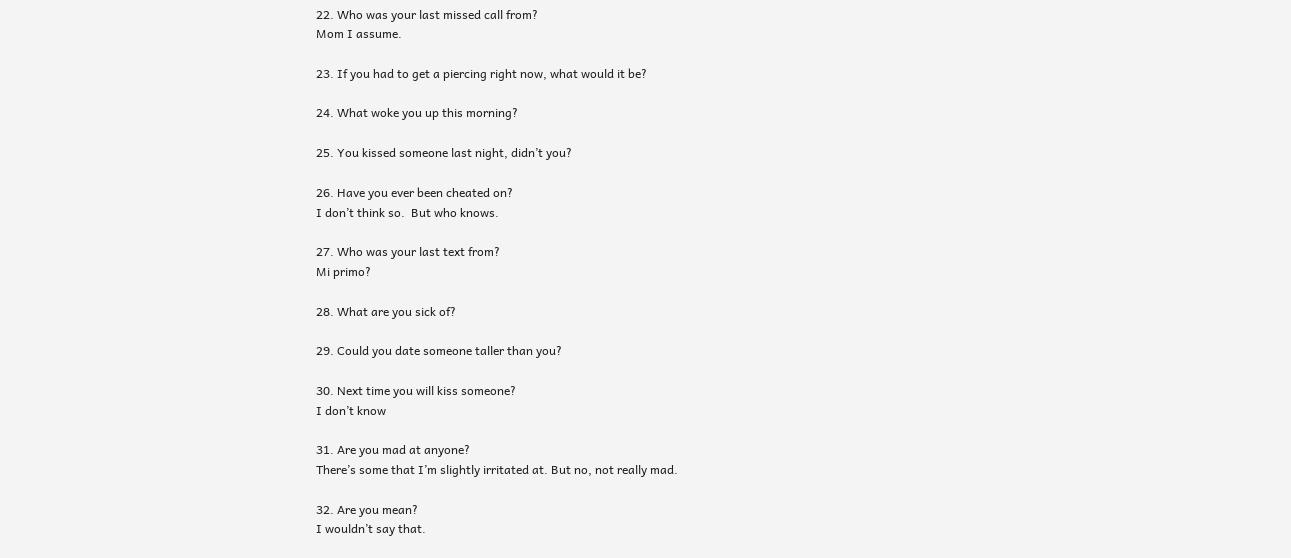22. Who was your last missed call from?
Mom I assume.

23. If you had to get a piercing right now, what would it be?

24. What woke you up this morning?

25. You kissed someone last night, didn’t you?

26. Have you ever been cheated on?
I don’t think so.  But who knows.

27. Who was your last text from?
Mi primo?

28. What are you sick of?

29. Could you date someone taller than you?

30. Next time you will kiss someone?
I don’t know

31. Are you mad at anyone?
There’s some that I’m slightly irritated at. But no, not really mad.

32. Are you mean?
I wouldn’t say that.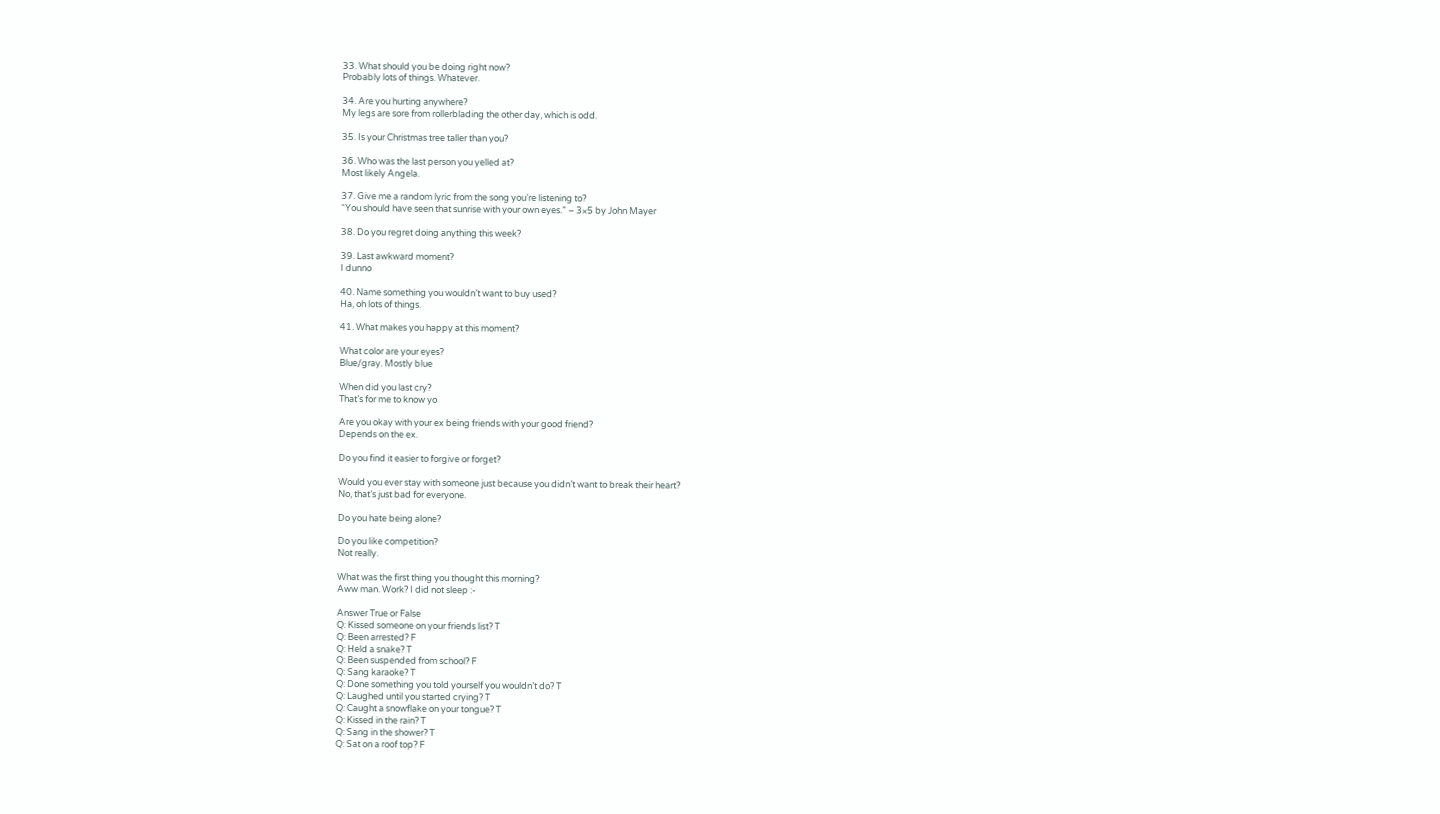33. What should you be doing right now?
Probably lots of things. Whatever.

34. Are you hurting anywhere?
My legs are sore from rollerblading the other day, which is odd.

35. Is your Christmas tree taller than you?

36. Who was the last person you yelled at?
Most likely Angela.

37. Give me a random lyric from the song you’re listening to?
“You should have seen that sunrise with your own eyes.” – 3×5 by John Mayer

38. Do you regret doing anything this week?

39. Last awkward moment?
I dunno

40. Name something you wouldn’t want to buy used?
Ha, oh lots of things.

41. What makes you happy at this moment?

What color are your eyes?
Blue/gray. Mostly blue

When did you last cry?
That’s for me to know yo

Are you okay with your ex being friends with your good friend?
Depends on the ex.

Do you find it easier to forgive or forget?

Would you ever stay with someone just because you didn’t want to break their heart?
No, that’s just bad for everyone.

Do you hate being alone?

Do you like competition?
Not really.

What was the first thing you thought this morning?
Aww man. Work? I did not sleep :-

Answer True or False
Q: Kissed someone on your friends list? T
Q: Been arrested? F
Q: Held a snake? T
Q: Been suspended from school? F
Q: Sang karaoke? T
Q: Done something you told yourself you wouldn’t do? T
Q: Laughed until you started crying? T
Q: Caught a snowflake on your tongue? T
Q: Kissed in the rain? T
Q: Sang in the shower? T
Q: Sat on a roof top? F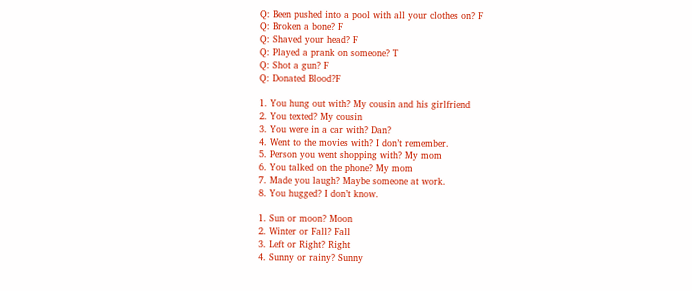Q: Been pushed into a pool with all your clothes on? F
Q: Broken a bone? F
Q: Shaved your head? F
Q: Played a prank on someone? T
Q: Shot a gun? F
Q: Donated Blood?F

1. You hung out with? My cousin and his girlfriend
2. You texted? My cousin
3. You were in a car with? Dan?
4. Went to the movies with? I don’t remember.
5. Person you went shopping with? My mom
6. You talked on the phone? My mom
7. Made you laugh? Maybe someone at work.
8. You hugged? I don’t know.

1. Sun or moon? Moon
2. Winter or Fall? Fall
3. Left or Right? Right
4. Sunny or rainy? Sunny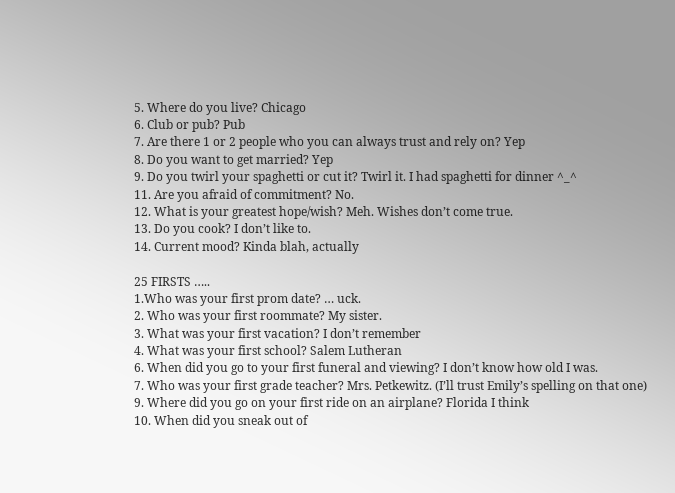5. Where do you live? Chicago
6. Club or pub? Pub
7. Are there 1 or 2 people who you can always trust and rely on? Yep
8. Do you want to get married? Yep
9. Do you twirl your spaghetti or cut it? Twirl it. I had spaghetti for dinner ^_^
11. Are you afraid of commitment? No.
12. What is your greatest hope/wish? Meh. Wishes don’t come true.
13. Do you cook? I don’t like to.
14. Current mood? Kinda blah, actually

25 FIRSTS …..
1.Who was your first prom date? … uck.
2. Who was your first roommate? My sister.
3. What was your first vacation? I don’t remember
4. What was your first school? Salem Lutheran
6. When did you go to your first funeral and viewing? I don’t know how old I was.
7. Who was your first grade teacher? Mrs. Petkewitz. (I’ll trust Emily’s spelling on that one)
9. Where did you go on your first ride on an airplane? Florida I think
10. When did you sneak out of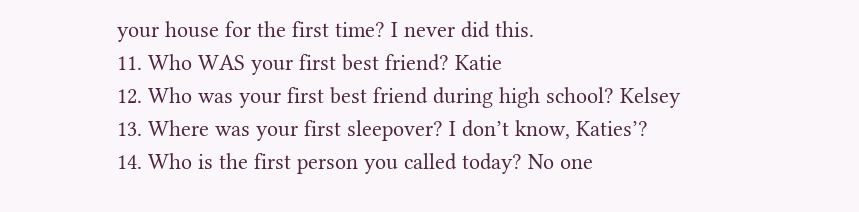your house for the first time? I never did this.
11. Who WAS your first best friend? Katie
12. Who was your first best friend during high school? Kelsey
13. Where was your first sleepover? I don’t know, Katies’?
14. Who is the first person you called today? No one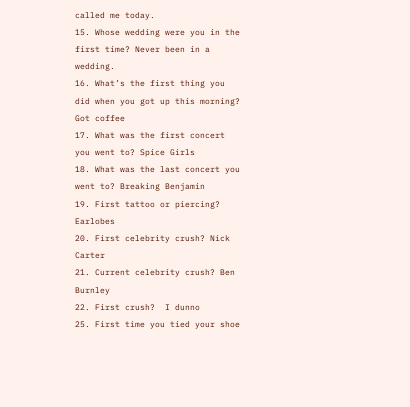called me today.
15. Whose wedding were you in the first time? Never been in a wedding.
16. What’s the first thing you did when you got up this morning? Got coffee
17. What was the first concert you went to? Spice Girls
18. What was the last concert you went to? Breaking Benjamin
19. First tattoo or piercing? Earlobes
20. First celebrity crush? Nick Carter
21. Current celebrity crush? Ben Burnley
22. First crush?  I dunno
25. First time you tied your shoe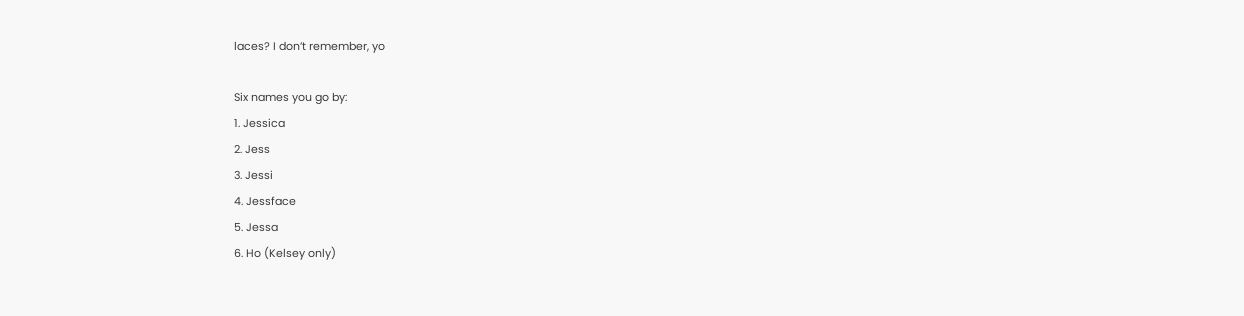laces? I don’t remember, yo

Six names you go by:
1. Jessica
2. Jess
3. Jessi
4. Jessface
5. Jessa
6. Ho (Kelsey only)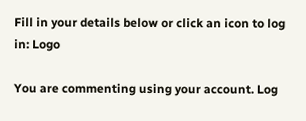Fill in your details below or click an icon to log in: Logo

You are commenting using your account. Log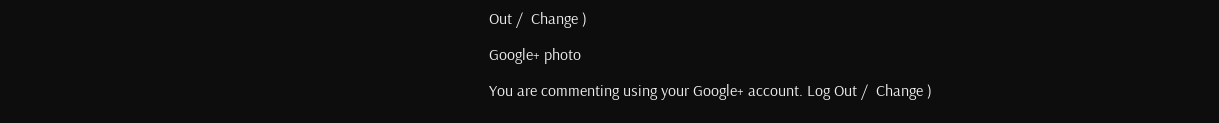Out /  Change )

Google+ photo

You are commenting using your Google+ account. Log Out /  Change )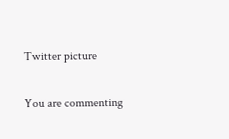Twitter picture

You are commenting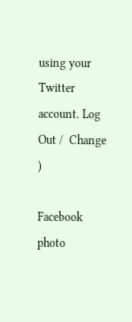using your Twitter account. Log Out /  Change )

Facebook photo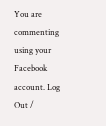You are commenting using your Facebook account. Log Out /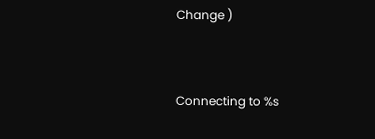Change )


Connecting to %s